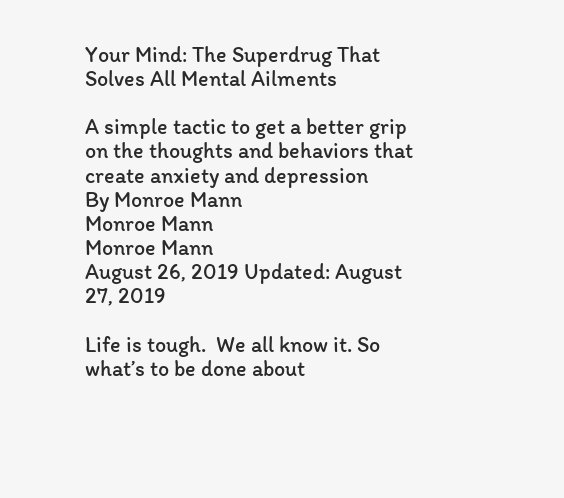Your Mind: The Superdrug That Solves All Mental Ailments

A simple tactic to get a better grip on the thoughts and behaviors that create anxiety and depression
By Monroe Mann
Monroe Mann
Monroe Mann
August 26, 2019 Updated: August 27, 2019

Life is tough.  We all know it. So what’s to be done about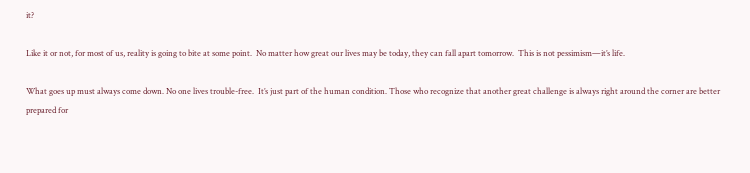it?

Like it or not, for most of us, reality is going to bite at some point.  No matter how great our lives may be today, they can fall apart tomorrow.  This is not pessimism—it’s life.

What goes up must always come down. No one lives trouble-free.  It’s just part of the human condition. Those who recognize that another great challenge is always right around the corner are better prepared for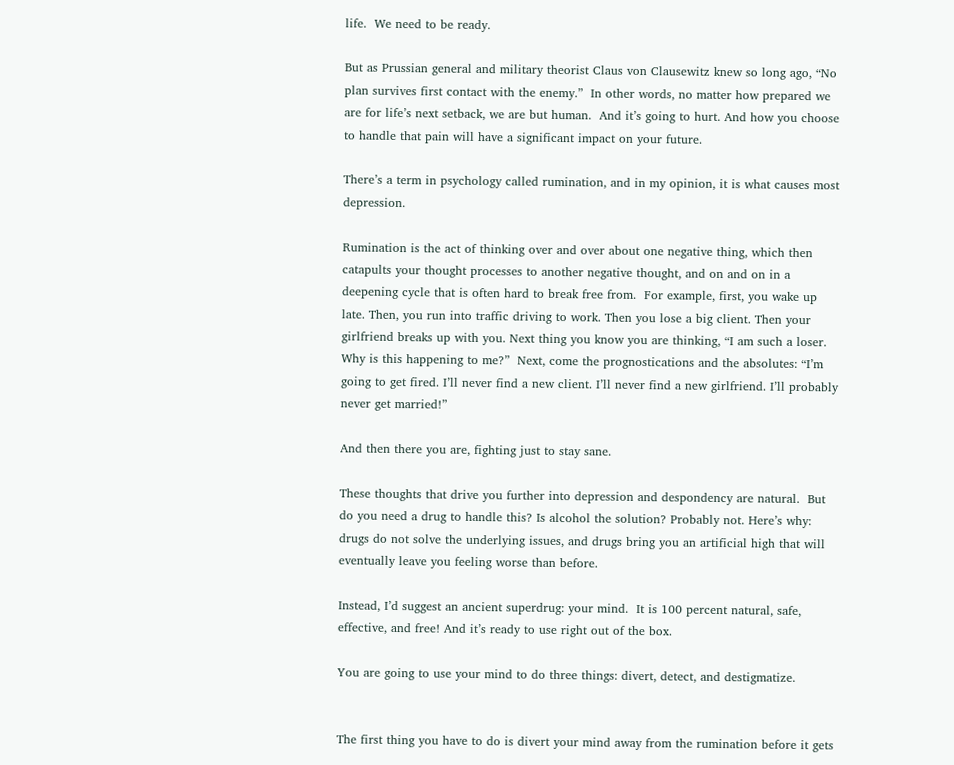life.  We need to be ready.

But as Prussian general and military theorist Claus von Clausewitz knew so long ago, “No plan survives first contact with the enemy.”  In other words, no matter how prepared we are for life’s next setback, we are but human.  And it’s going to hurt. And how you choose to handle that pain will have a significant impact on your future.

There’s a term in psychology called rumination, and in my opinion, it is what causes most depression.

Rumination is the act of thinking over and over about one negative thing, which then catapults your thought processes to another negative thought, and on and on in a deepening cycle that is often hard to break free from.  For example, first, you wake up late. Then, you run into traffic driving to work. Then you lose a big client. Then your girlfriend breaks up with you. Next thing you know you are thinking, “I am such a loser. Why is this happening to me?”  Next, come the prognostications and the absolutes: “I’m going to get fired. I’ll never find a new client. I’ll never find a new girlfriend. I’ll probably never get married!”

And then there you are, fighting just to stay sane.

These thoughts that drive you further into depression and despondency are natural.  But do you need a drug to handle this? Is alcohol the solution? Probably not. Here’s why: drugs do not solve the underlying issues, and drugs bring you an artificial high that will eventually leave you feeling worse than before.

Instead, I’d suggest an ancient superdrug: your mind.  It is 100 percent natural, safe, effective, and free! And it’s ready to use right out of the box.

You are going to use your mind to do three things: divert, detect, and destigmatize.


The first thing you have to do is divert your mind away from the rumination before it gets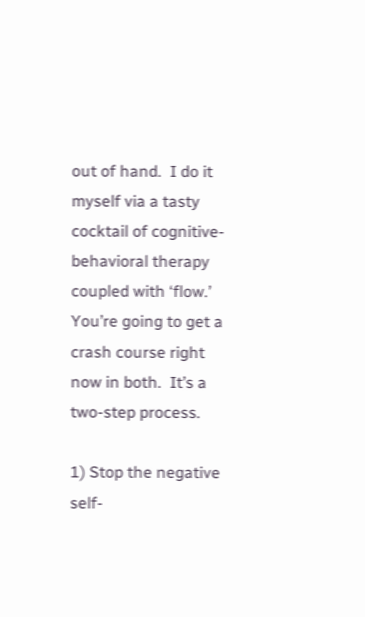out of hand.  I do it myself via a tasty cocktail of cognitive-behavioral therapy coupled with ‘flow.’ You’re going to get a crash course right now in both.  It’s a two-step process.

1) Stop the negative self-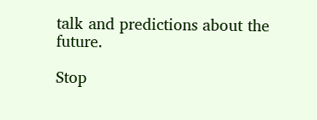talk and predictions about the future.

Stop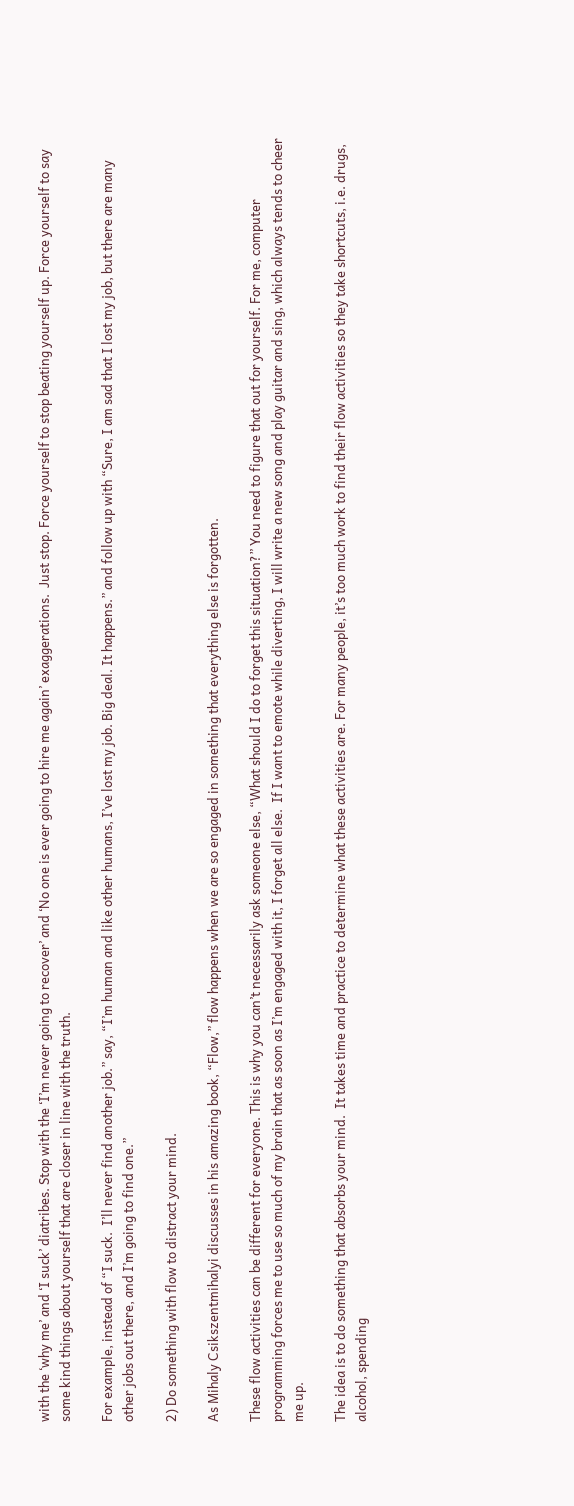with the ‘why me’ and ‘I suck’ diatribes. Stop with the ‘I’m never going to recover’ and ‘No one is ever going to hire me again’ exaggerations.  Just stop. Force yourself to stop beating yourself up. Force yourself to say some kind things about yourself that are closer in line with the truth.

For example, instead of “I suck.  I’ll never find another job.” say, “I’m human and like other humans, I’ve lost my job. Big deal. It happens.” and follow up with “Sure, I am sad that I lost my job, but there are many other jobs out there, and I’m going to find one.”

2) Do something with flow to distract your mind.

As Mihaly Csikszentmihalyi discusses in his amazing book, “Flow,” flow happens when we are so engaged in something that everything else is forgotten.

These flow activities can be different for everyone. This is why you can’t necessarily ask someone else, “What should I do to forget this situation?” You need to figure that out for yourself. For me, computer programming forces me to use so much of my brain that as soon as I’m engaged with it, I forget all else.  If I want to emote while diverting, I will write a new song and play guitar and sing, which always tends to cheer me up.

The idea is to do something that absorbs your mind.  It takes time and practice to determine what these activities are. For many people, it’s too much work to find their flow activities so they take shortcuts, i.e. drugs, alcohol, spending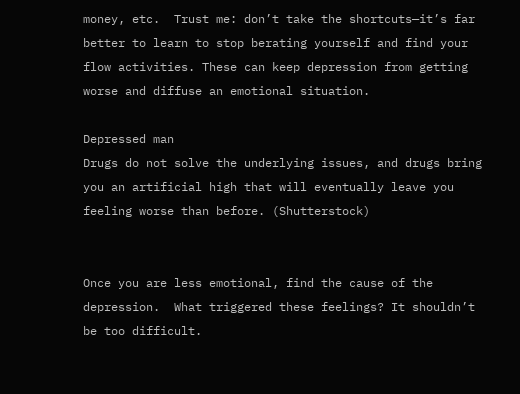money, etc.  Trust me: don’t take the shortcuts—it’s far better to learn to stop berating yourself and find your flow activities. These can keep depression from getting worse and diffuse an emotional situation.

Depressed man
Drugs do not solve the underlying issues, and drugs bring you an artificial high that will eventually leave you feeling worse than before. (Shutterstock)


Once you are less emotional, find the cause of the depression.  What triggered these feelings? It shouldn’t be too difficult.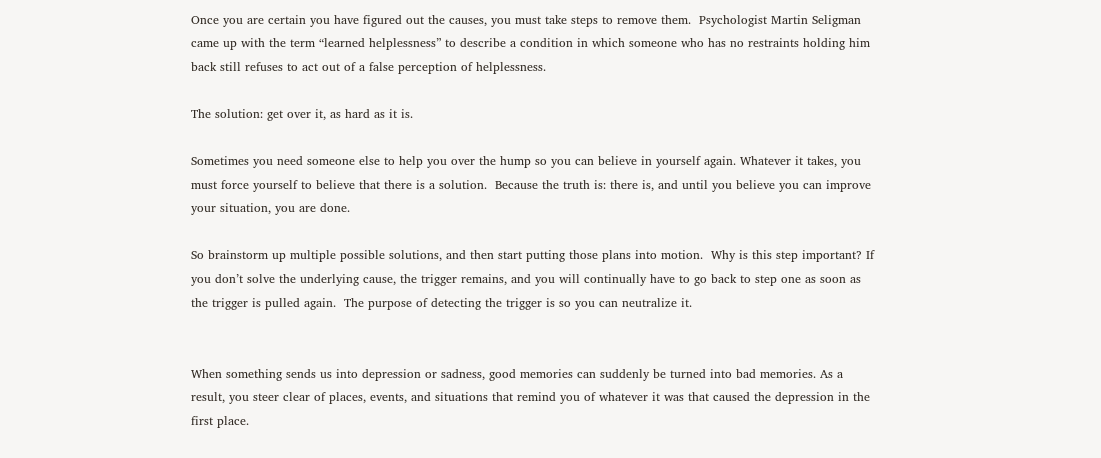Once you are certain you have figured out the causes, you must take steps to remove them.  Psychologist Martin Seligman came up with the term “learned helplessness” to describe a condition in which someone who has no restraints holding him back still refuses to act out of a false perception of helplessness.

The solution: get over it, as hard as it is.

Sometimes you need someone else to help you over the hump so you can believe in yourself again. Whatever it takes, you must force yourself to believe that there is a solution.  Because the truth is: there is, and until you believe you can improve your situation, you are done.

So brainstorm up multiple possible solutions, and then start putting those plans into motion.  Why is this step important? If you don’t solve the underlying cause, the trigger remains, and you will continually have to go back to step one as soon as the trigger is pulled again.  The purpose of detecting the trigger is so you can neutralize it.


When something sends us into depression or sadness, good memories can suddenly be turned into bad memories. As a result, you steer clear of places, events, and situations that remind you of whatever it was that caused the depression in the first place.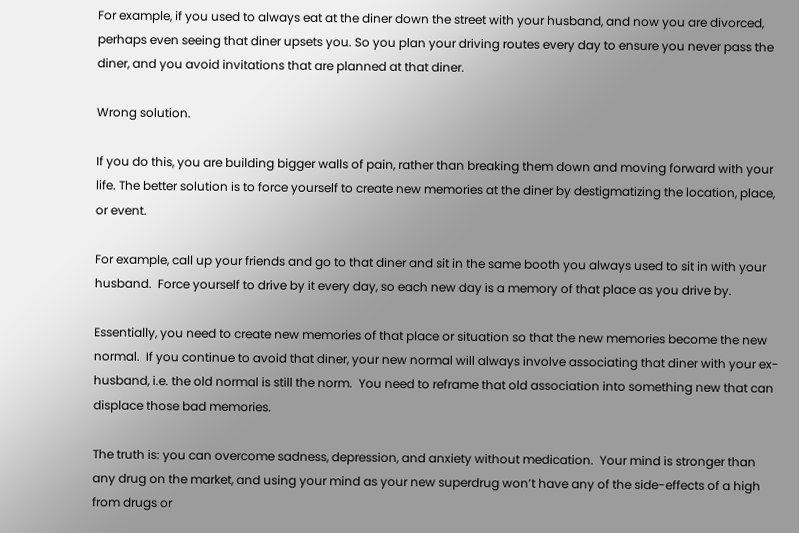For example, if you used to always eat at the diner down the street with your husband, and now you are divorced, perhaps even seeing that diner upsets you. So you plan your driving routes every day to ensure you never pass the diner, and you avoid invitations that are planned at that diner.

Wrong solution.

If you do this, you are building bigger walls of pain, rather than breaking them down and moving forward with your life. The better solution is to force yourself to create new memories at the diner by destigmatizing the location, place, or event.

For example, call up your friends and go to that diner and sit in the same booth you always used to sit in with your husband.  Force yourself to drive by it every day, so each new day is a memory of that place as you drive by.

Essentially, you need to create new memories of that place or situation so that the new memories become the new normal.  If you continue to avoid that diner, your new normal will always involve associating that diner with your ex-husband, i.e. the old normal is still the norm.  You need to reframe that old association into something new that can displace those bad memories.

The truth is: you can overcome sadness, depression, and anxiety without medication.  Your mind is stronger than any drug on the market, and using your mind as your new superdrug won’t have any of the side-effects of a high from drugs or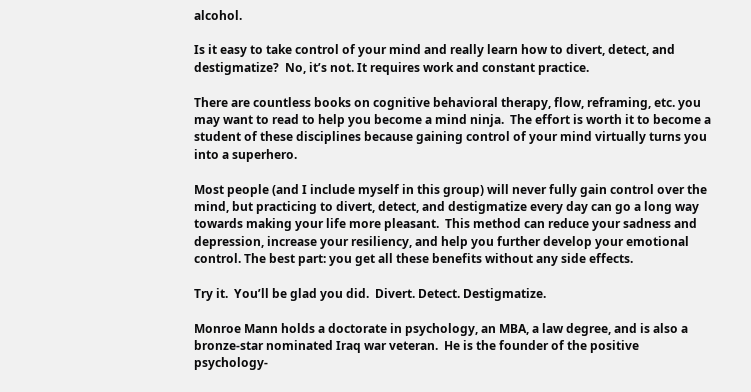alcohol.

Is it easy to take control of your mind and really learn how to divert, detect, and destigmatize?  No, it’s not. It requires work and constant practice.

There are countless books on cognitive behavioral therapy, flow, reframing, etc. you may want to read to help you become a mind ninja.  The effort is worth it to become a student of these disciplines because gaining control of your mind virtually turns you into a superhero.

Most people (and I include myself in this group) will never fully gain control over the mind, but practicing to divert, detect, and destigmatize every day can go a long way towards making your life more pleasant.  This method can reduce your sadness and depression, increase your resiliency, and help you further develop your emotional control. The best part: you get all these benefits without any side effects.

Try it.  You’ll be glad you did.  Divert. Detect. Destigmatize.

Monroe Mann holds a doctorate in psychology, an MBA, a law degree, and is also a bronze-star nominated Iraq war veteran.  He is the founder of the positive psychology-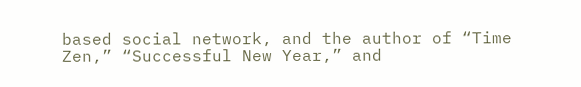based social network, and the author of “Time Zen,” “Successful New Year,” and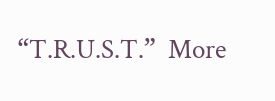“T.R.U.S.T.”  More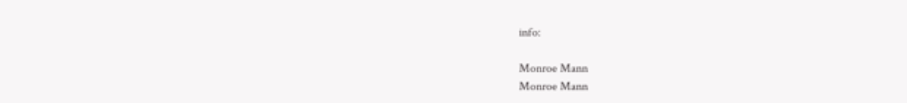info:

Monroe Mann
Monroe Mann